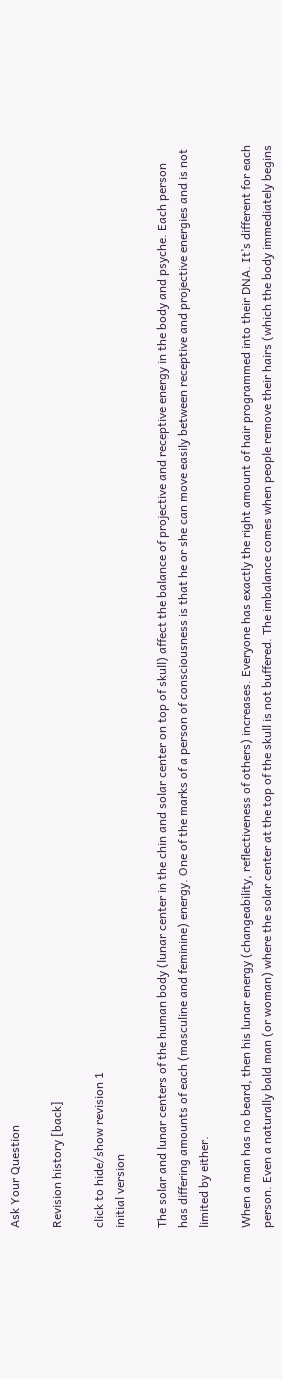Ask Your Question

Revision history [back]

click to hide/show revision 1
initial version

The solar and lunar centers of the human body (lunar center in the chin and solar center on top of skull) affect the balance of projective and receptive energy in the body and psyche. Each person has differing amounts of each (masculine and feminine) energy. One of the marks of a person of consciousness is that he or she can move easily between receptive and projective energies and is not limited by either.

When a man has no beard, then his lunar energy (changeability, reflectiveness of others) increases. Everyone has exactly the right amount of hair programmed into their DNA. It’s different for each person. Even a naturally bald man (or woman) where the solar center at the top of the skull is not buffered. The imbalance comes when people remove their hairs (which the body immediately begins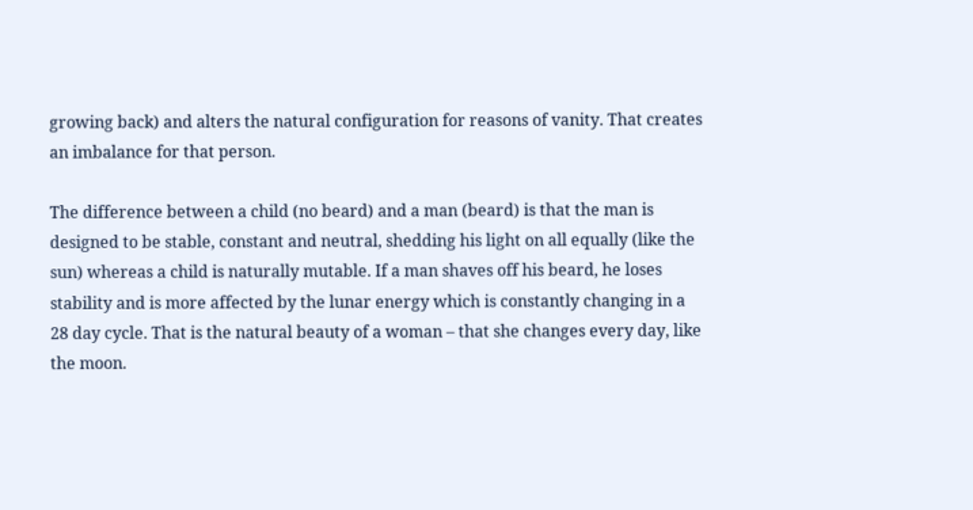growing back) and alters the natural configuration for reasons of vanity. That creates an imbalance for that person.

The difference between a child (no beard) and a man (beard) is that the man is designed to be stable, constant and neutral, shedding his light on all equally (like the sun) whereas a child is naturally mutable. If a man shaves off his beard, he loses stability and is more affected by the lunar energy which is constantly changing in a 28 day cycle. That is the natural beauty of a woman – that she changes every day, like the moon.